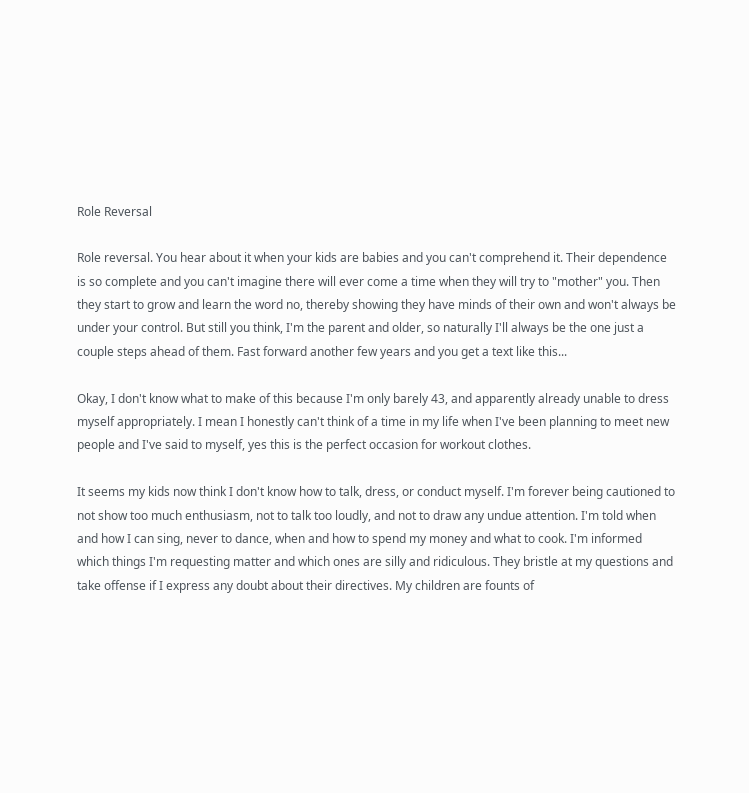Role Reversal

Role reversal. You hear about it when your kids are babies and you can't comprehend it. Their dependence is so complete and you can't imagine there will ever come a time when they will try to "mother" you. Then they start to grow and learn the word no, thereby showing they have minds of their own and won't always be under your control. But still you think, I'm the parent and older, so naturally I'll always be the one just a couple steps ahead of them. Fast forward another few years and you get a text like this...

Okay, I don't know what to make of this because I'm only barely 43, and apparently already unable to dress myself appropriately. I mean I honestly can't think of a time in my life when I've been planning to meet new people and I've said to myself, yes this is the perfect occasion for workout clothes.

It seems my kids now think I don't know how to talk, dress, or conduct myself. I'm forever being cautioned to not show too much enthusiasm, not to talk too loudly, and not to draw any undue attention. I'm told when and how I can sing, never to dance, when and how to spend my money and what to cook. I'm informed which things I'm requesting matter and which ones are silly and ridiculous. They bristle at my questions and take offense if I express any doubt about their directives. My children are founts of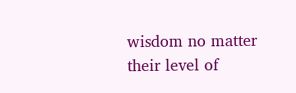wisdom no matter their level of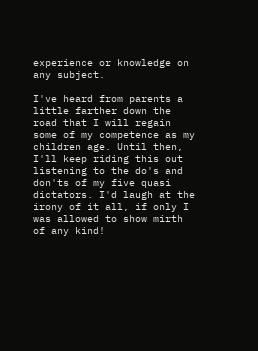experience or knowledge on any subject.

I've heard from parents a little farther down the road that I will regain some of my competence as my children age. Until then, I'll keep riding this out listening to the do's and don'ts of my five quasi dictators. I'd laugh at the irony of it all, if only I was allowed to show mirth of any kind!